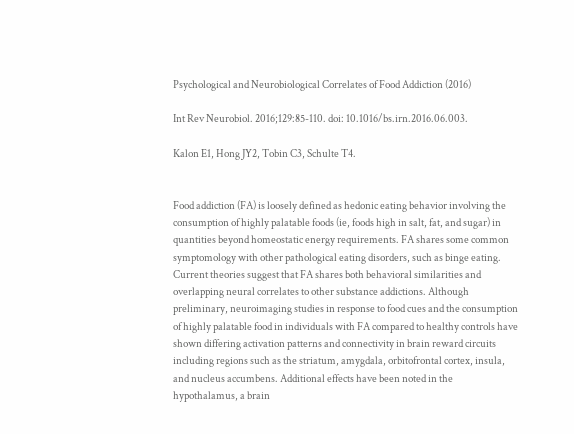Psychological and Neurobiological Correlates of Food Addiction (2016)

Int Rev Neurobiol. 2016;129:85-110. doi: 10.1016/bs.irn.2016.06.003.

Kalon E1, Hong JY2, Tobin C3, Schulte T4.


Food addiction (FA) is loosely defined as hedonic eating behavior involving the consumption of highly palatable foods (ie, foods high in salt, fat, and sugar) in quantities beyond homeostatic energy requirements. FA shares some common symptomology with other pathological eating disorders, such as binge eating. Current theories suggest that FA shares both behavioral similarities and overlapping neural correlates to other substance addictions. Although preliminary, neuroimaging studies in response to food cues and the consumption of highly palatable food in individuals with FA compared to healthy controls have shown differing activation patterns and connectivity in brain reward circuits including regions such as the striatum, amygdala, orbitofrontal cortex, insula, and nucleus accumbens. Additional effects have been noted in the hypothalamus, a brain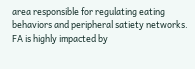area responsible for regulating eating behaviors and peripheral satiety networks. FA is highly impacted by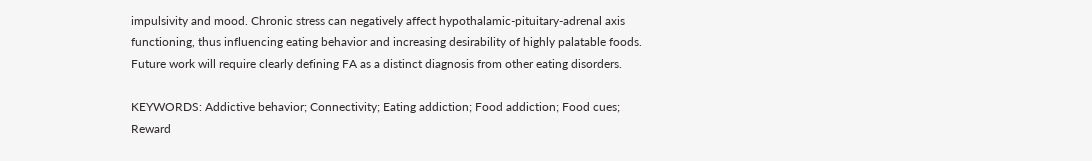impulsivity and mood. Chronic stress can negatively affect hypothalamic-pituitary-adrenal axis functioning, thus influencing eating behavior and increasing desirability of highly palatable foods. Future work will require clearly defining FA as a distinct diagnosis from other eating disorders.

KEYWORDS: Addictive behavior; Connectivity; Eating addiction; Food addiction; Food cues; Reward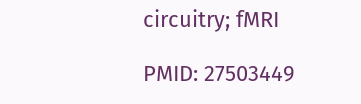circuitry; fMRI

PMID: 27503449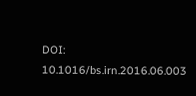DOI: 10.1016/bs.irn.2016.06.003